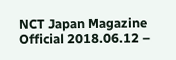NCT Japan Magazine Official 2018.06.12 –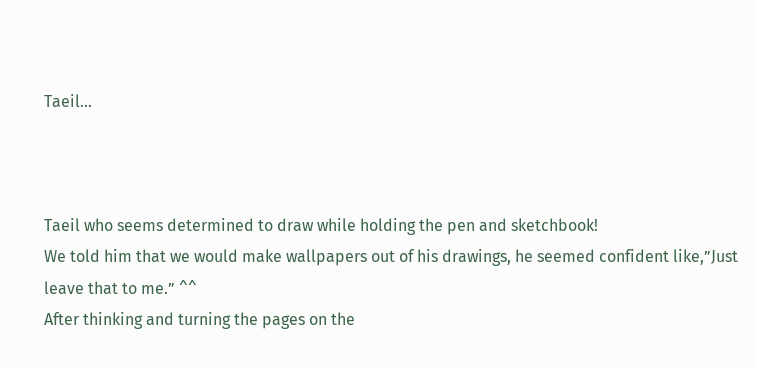Taeil…



Taeil who seems determined to draw while holding the pen and sketchbook!
We told him that we would make wallpapers out of his drawings, he seemed confident like,”Just leave that to me.” ^^
After thinking and turning the pages on the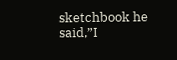sketchbook he said,”I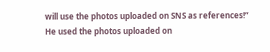will use the photos uploaded on SNS as references!”
He used the photos uploaded on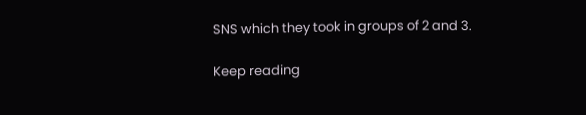SNS which they took in groups of 2 and 3.

Keep reading